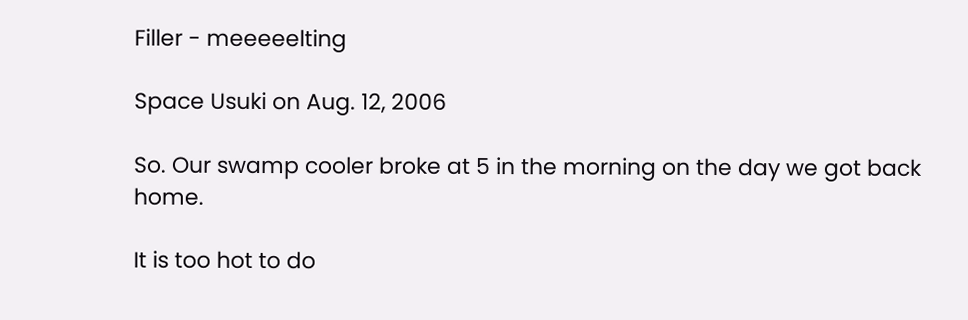Filler - meeeeelting

Space Usuki on Aug. 12, 2006

So. Our swamp cooler broke at 5 in the morning on the day we got back home.

It is too hot to do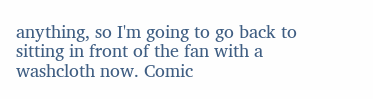anything, so I'm going to go back to sitting in front of the fan with a washcloth now. Comic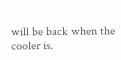will be back when the cooler is.